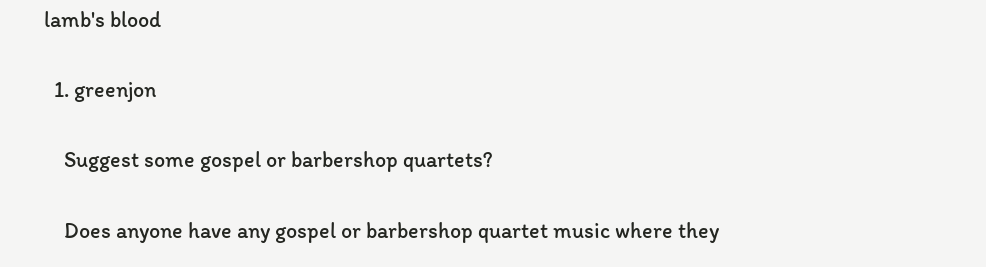lamb's blood

  1. greenjon

    Suggest some gospel or barbershop quartets?

    Does anyone have any gospel or barbershop quartet music where they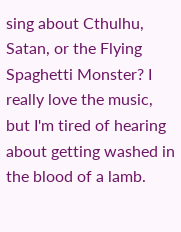sing about Cthulhu, Satan, or the Flying Spaghetti Monster? I really love the music, but I'm tired of hearing about getting washed in the blood of a lamb.